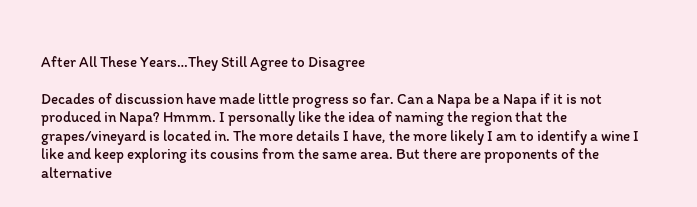After All These Years…They Still Agree to Disagree

Decades of discussion have made little progress so far. Can a Napa be a Napa if it is not produced in Napa? Hmmm. I personally like the idea of naming the region that the grapes/vineyard is located in. The more details I have, the more likely I am to identify a wine I like and keep exploring its cousins from the same area. But there are proponents of the alternative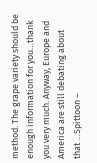method. The grape variety should be enough information for you…thank you very much. Anyway, Europe and America are still debating about that …Spittoon –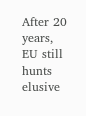After 20 years, EU still hunts elusive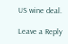US wine deal.

Leave a Reply